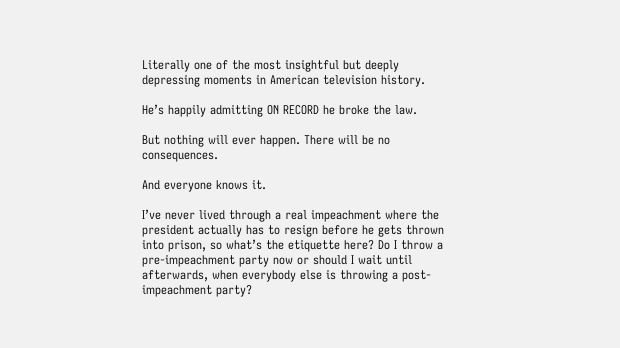Literally one of the most insightful but deeply depressing moments in American television history.

He’s happily admitting ON RECORD he broke the law.

But nothing will ever happen. There will be no consequences.

And everyone knows it.

I’ve never lived through a real impeachment where the president actually has to resign before he gets thrown into prison, so what’s the etiquette here? Do I throw a pre-impeachment party now or should I wait until afterwards, when everybody else is throwing a post-impeachment party?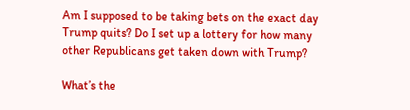Am I supposed to be taking bets on the exact day Trump quits? Do I set up a lottery for how many other Republicans get taken down with Trump?

What’s the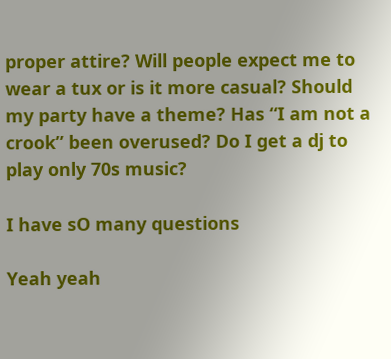proper attire? Will people expect me to wear a tux or is it more casual? Should my party have a theme? Has “I am not a crook” been overused? Do I get a dj to play only 70s music?

I have sO many questions

Yeah yeah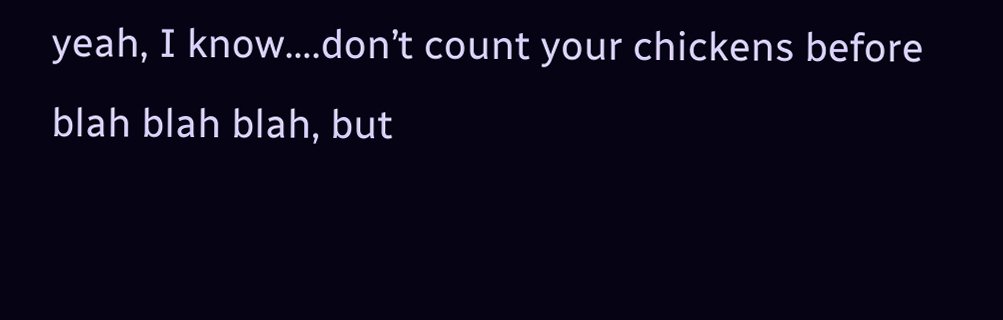yeah, I know….don’t count your chickens before blah blah blah, but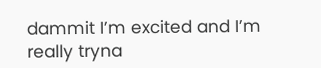dammit I’m excited and I’m really tryna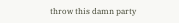throw this damn party